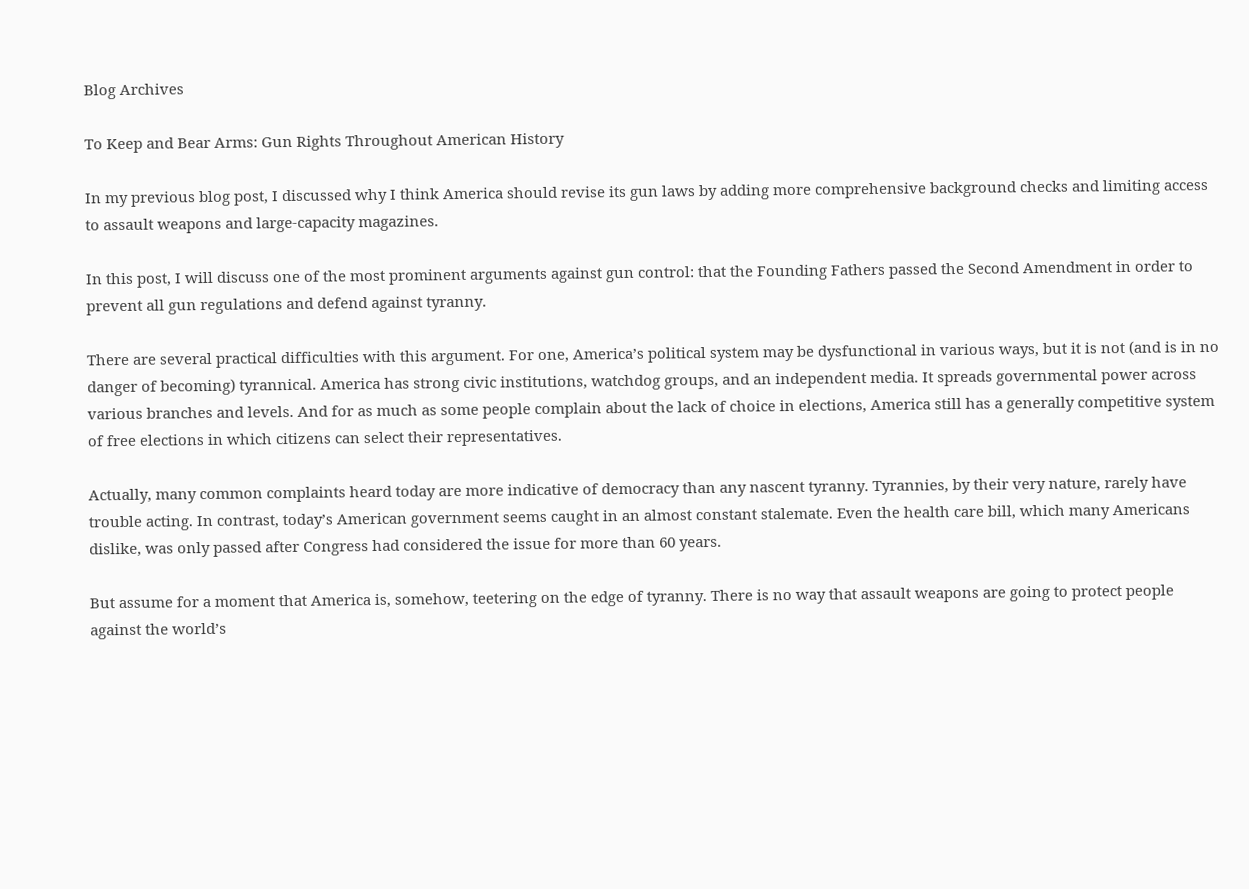Blog Archives

To Keep and Bear Arms: Gun Rights Throughout American History

In my previous blog post, I discussed why I think America should revise its gun laws by adding more comprehensive background checks and limiting access to assault weapons and large-capacity magazines.

In this post, I will discuss one of the most prominent arguments against gun control: that the Founding Fathers passed the Second Amendment in order to prevent all gun regulations and defend against tyranny.

There are several practical difficulties with this argument. For one, America’s political system may be dysfunctional in various ways, but it is not (and is in no danger of becoming) tyrannical. America has strong civic institutions, watchdog groups, and an independent media. It spreads governmental power across various branches and levels. And for as much as some people complain about the lack of choice in elections, America still has a generally competitive system of free elections in which citizens can select their representatives.

Actually, many common complaints heard today are more indicative of democracy than any nascent tyranny. Tyrannies, by their very nature, rarely have trouble acting. In contrast, today’s American government seems caught in an almost constant stalemate. Even the health care bill, which many Americans dislike, was only passed after Congress had considered the issue for more than 60 years.

But assume for a moment that America is, somehow, teetering on the edge of tyranny. There is no way that assault weapons are going to protect people against the world’s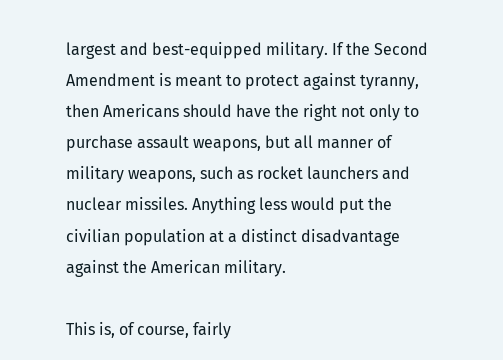largest and best-equipped military. If the Second Amendment is meant to protect against tyranny, then Americans should have the right not only to purchase assault weapons, but all manner of military weapons, such as rocket launchers and nuclear missiles. Anything less would put the civilian population at a distinct disadvantage against the American military.

This is, of course, fairly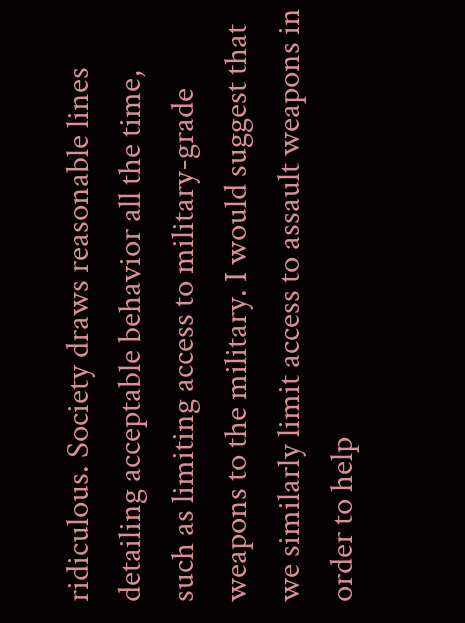ridiculous. Society draws reasonable lines detailing acceptable behavior all the time, such as limiting access to military-grade weapons to the military. I would suggest that we similarly limit access to assault weapons in order to help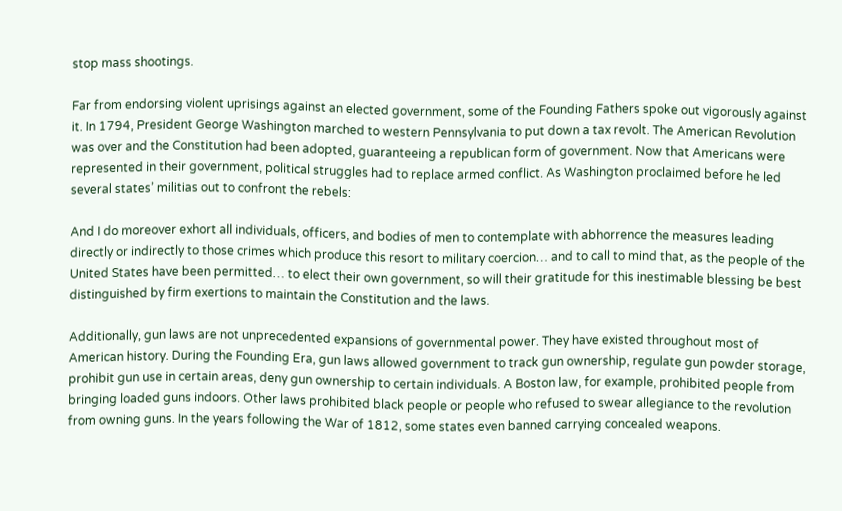stop mass shootings.

Far from endorsing violent uprisings against an elected government, some of the Founding Fathers spoke out vigorously against it. In 1794, President George Washington marched to western Pennsylvania to put down a tax revolt. The American Revolution was over and the Constitution had been adopted, guaranteeing a republican form of government. Now that Americans were represented in their government, political struggles had to replace armed conflict. As Washington proclaimed before he led several states’ militias out to confront the rebels:

And I do moreover exhort all individuals, officers, and bodies of men to contemplate with abhorrence the measures leading directly or indirectly to those crimes which produce this resort to military coercion… and to call to mind that, as the people of the United States have been permitted… to elect their own government, so will their gratitude for this inestimable blessing be best distinguished by firm exertions to maintain the Constitution and the laws.

Additionally, gun laws are not unprecedented expansions of governmental power. They have existed throughout most of American history. During the Founding Era, gun laws allowed government to track gun ownership, regulate gun powder storage, prohibit gun use in certain areas, deny gun ownership to certain individuals. A Boston law, for example, prohibited people from bringing loaded guns indoors. Other laws prohibited black people or people who refused to swear allegiance to the revolution from owning guns. In the years following the War of 1812, some states even banned carrying concealed weapons.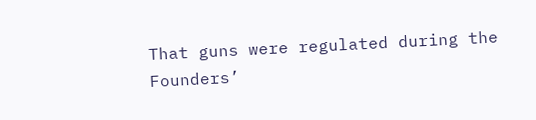That guns were regulated during the Founders’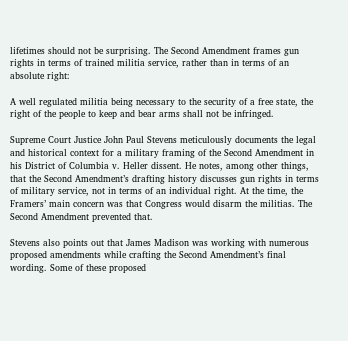lifetimes should not be surprising. The Second Amendment frames gun rights in terms of trained militia service, rather than in terms of an absolute right:

A well regulated militia being necessary to the security of a free state, the right of the people to keep and bear arms shall not be infringed.

Supreme Court Justice John Paul Stevens meticulously documents the legal and historical context for a military framing of the Second Amendment in his District of Columbia v. Heller dissent. He notes, among other things, that the Second Amendment’s drafting history discusses gun rights in terms of military service, not in terms of an individual right. At the time, the Framers’ main concern was that Congress would disarm the militias. The Second Amendment prevented that.

Stevens also points out that James Madison was working with numerous proposed amendments while crafting the Second Amendment’s final wording. Some of these proposed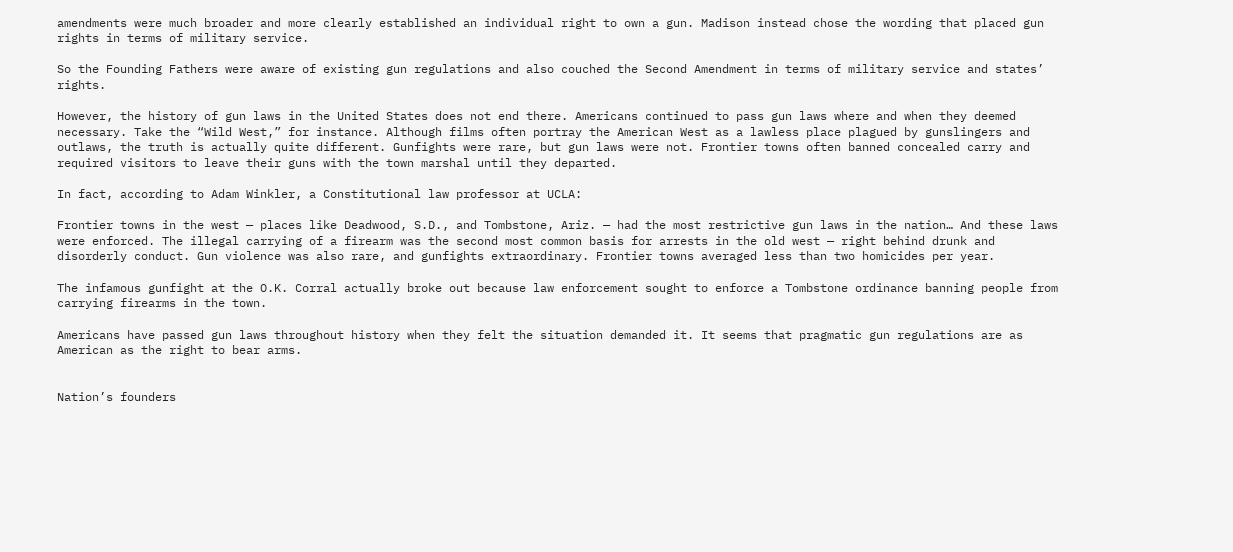amendments were much broader and more clearly established an individual right to own a gun. Madison instead chose the wording that placed gun rights in terms of military service.

So the Founding Fathers were aware of existing gun regulations and also couched the Second Amendment in terms of military service and states’ rights.

However, the history of gun laws in the United States does not end there. Americans continued to pass gun laws where and when they deemed necessary. Take the “Wild West,” for instance. Although films often portray the American West as a lawless place plagued by gunslingers and outlaws, the truth is actually quite different. Gunfights were rare, but gun laws were not. Frontier towns often banned concealed carry and required visitors to leave their guns with the town marshal until they departed.

In fact, according to Adam Winkler, a Constitutional law professor at UCLA:

Frontier towns in the west — places like Deadwood, S.D., and Tombstone, Ariz. — had the most restrictive gun laws in the nation… And these laws were enforced. The illegal carrying of a firearm was the second most common basis for arrests in the old west — right behind drunk and disorderly conduct. Gun violence was also rare, and gunfights extraordinary. Frontier towns averaged less than two homicides per year.

The infamous gunfight at the O.K. Corral actually broke out because law enforcement sought to enforce a Tombstone ordinance banning people from carrying firearms in the town.

Americans have passed gun laws throughout history when they felt the situation demanded it. It seems that pragmatic gun regulations are as American as the right to bear arms.


Nation’s founders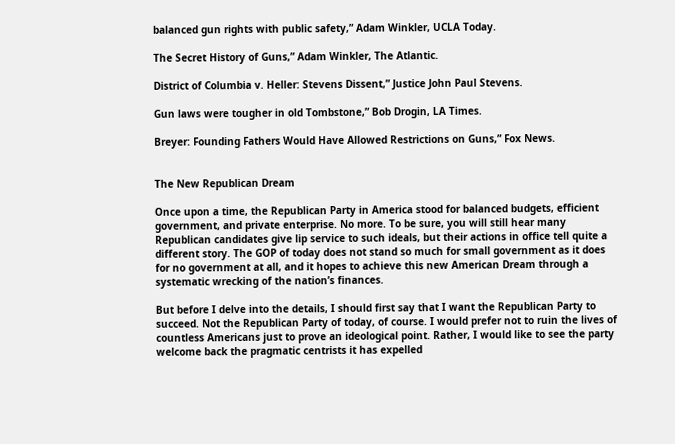balanced gun rights with public safety,” Adam Winkler, UCLA Today.

The Secret History of Guns,” Adam Winkler, The Atlantic.

District of Columbia v. Heller: Stevens Dissent,” Justice John Paul Stevens.

Gun laws were tougher in old Tombstone,” Bob Drogin, LA Times.

Breyer: Founding Fathers Would Have Allowed Restrictions on Guns,” Fox News.


The New Republican Dream

Once upon a time, the Republican Party in America stood for balanced budgets, efficient government, and private enterprise. No more. To be sure, you will still hear many Republican candidates give lip service to such ideals, but their actions in office tell quite a different story. The GOP of today does not stand so much for small government as it does for no government at all, and it hopes to achieve this new American Dream through a systematic wrecking of the nation’s finances.

But before I delve into the details, I should first say that I want the Republican Party to succeed. Not the Republican Party of today, of course. I would prefer not to ruin the lives of countless Americans just to prove an ideological point. Rather, I would like to see the party welcome back the pragmatic centrists it has expelled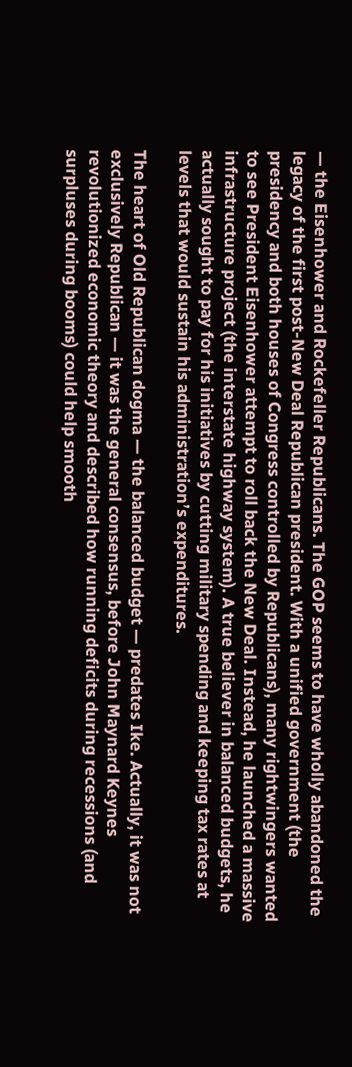— the Eisenhower and Rockefeller Republicans. The GOP seems to have wholly abandoned the legacy of the first post-New Deal Republican president. With a unified government (the presidency and both houses of Congress controlled by Republicans), many rightwingers wanted to see President Eisenhower attempt to roll back the New Deal. Instead, he launched a massive infrastructure project (the interstate highway system). A true believer in balanced budgets, he actually sought to pay for his initiatives by cutting military spending and keeping tax rates at levels that would sustain his administration’s expenditures.

The heart of Old Republican dogma — the balanced budget — predates Ike. Actually, it was not exclusively Republican — it was the general consensus, before John Maynard Keynes revolutionized economic theory and described how running deficits during recessions (and surpluses during booms) could help smooth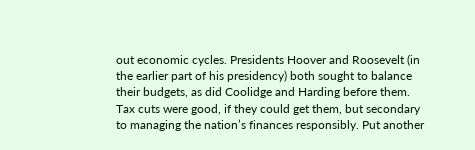out economic cycles. Presidents Hoover and Roosevelt (in the earlier part of his presidency) both sought to balance their budgets, as did Coolidge and Harding before them. Tax cuts were good, if they could get them, but secondary to managing the nation’s finances responsibly. Put another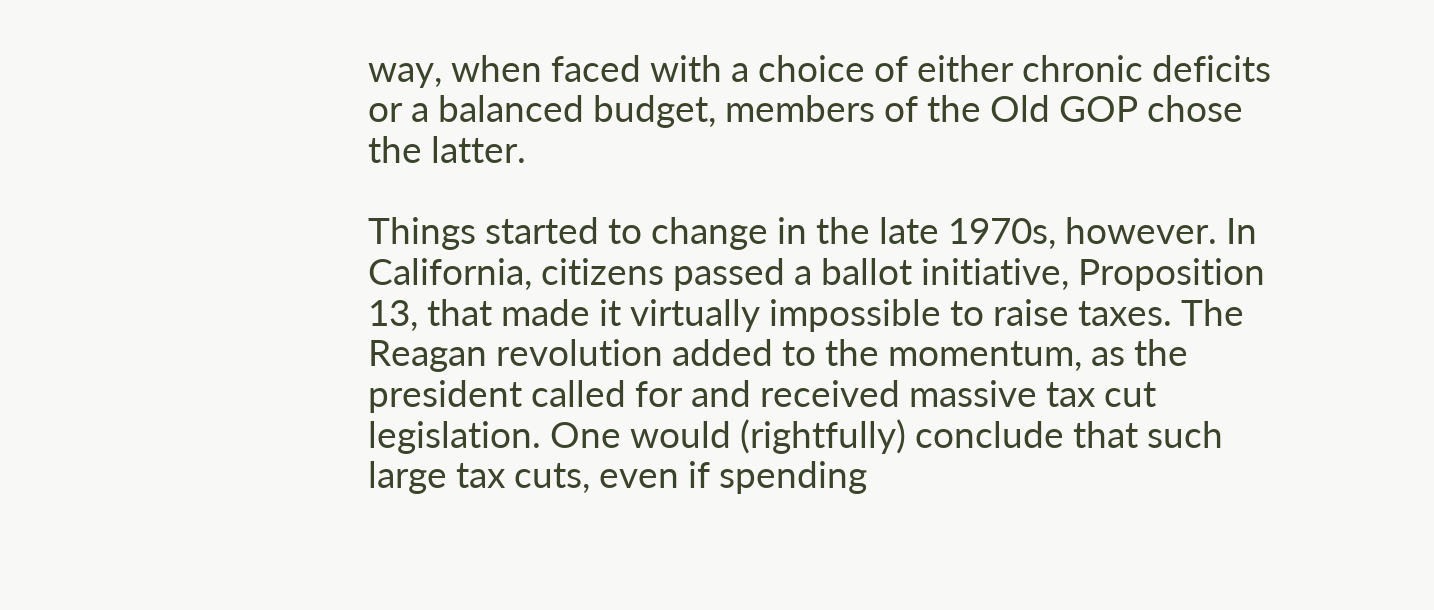way, when faced with a choice of either chronic deficits or a balanced budget, members of the Old GOP chose the latter.

Things started to change in the late 1970s, however. In California, citizens passed a ballot initiative, Proposition 13, that made it virtually impossible to raise taxes. The Reagan revolution added to the momentum, as the president called for and received massive tax cut legislation. One would (rightfully) conclude that such large tax cuts, even if spending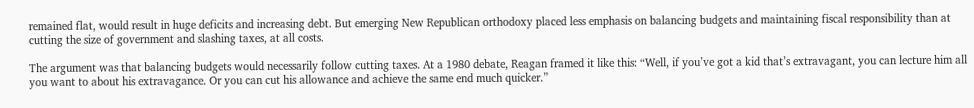remained flat, would result in huge deficits and increasing debt. But emerging New Republican orthodoxy placed less emphasis on balancing budgets and maintaining fiscal responsibility than at cutting the size of government and slashing taxes, at all costs.

The argument was that balancing budgets would necessarily follow cutting taxes. At a 1980 debate, Reagan framed it like this: “Well, if you’ve got a kid that’s extravagant, you can lecture him all you want to about his extravagance. Or you can cut his allowance and achieve the same end much quicker.”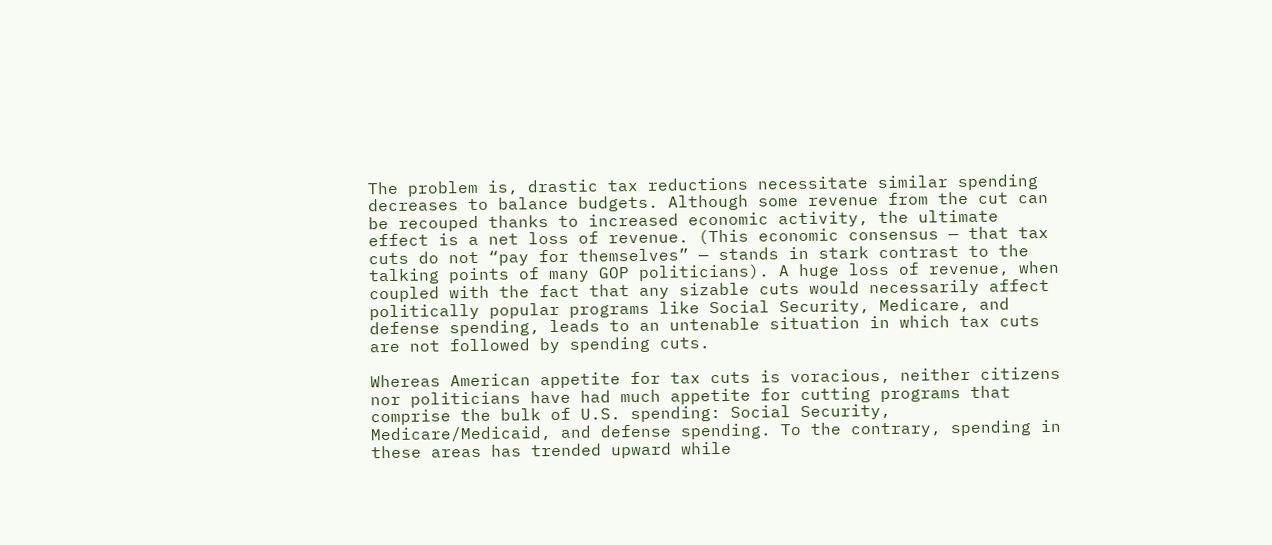The problem is, drastic tax reductions necessitate similar spending decreases to balance budgets. Although some revenue from the cut can be recouped thanks to increased economic activity, the ultimate effect is a net loss of revenue. (This economic consensus — that tax cuts do not “pay for themselves” — stands in stark contrast to the talking points of many GOP politicians). A huge loss of revenue, when coupled with the fact that any sizable cuts would necessarily affect politically popular programs like Social Security, Medicare, and defense spending, leads to an untenable situation in which tax cuts are not followed by spending cuts.

Whereas American appetite for tax cuts is voracious, neither citizens nor politicians have had much appetite for cutting programs that comprise the bulk of U.S. spending: Social Security, Medicare/Medicaid, and defense spending. To the contrary, spending in these areas has trended upward while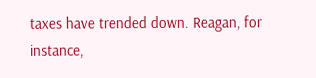taxes have trended down. Reagan, for instance,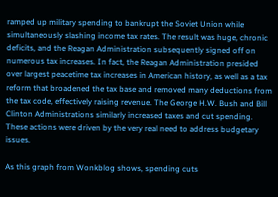ramped up military spending to bankrupt the Soviet Union while simultaneously slashing income tax rates. The result was huge, chronic deficits, and the Reagan Administration subsequently signed off on numerous tax increases. In fact, the Reagan Administration presided over largest peacetime tax increases in American history, as well as a tax reform that broadened the tax base and removed many deductions from the tax code, effectively raising revenue. The George H.W. Bush and Bill Clinton Administrations similarly increased taxes and cut spending. These actions were driven by the very real need to address budgetary issues.

As this graph from Wonkblog shows, spending cuts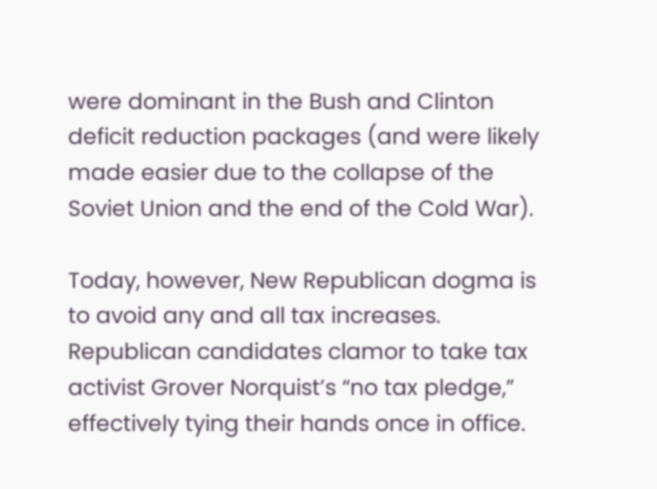were dominant in the Bush and Clinton deficit reduction packages (and were likely made easier due to the collapse of the Soviet Union and the end of the Cold War).

Today, however, New Republican dogma is to avoid any and all tax increases. Republican candidates clamor to take tax activist Grover Norquist’s “no tax pledge,” effectively tying their hands once in office.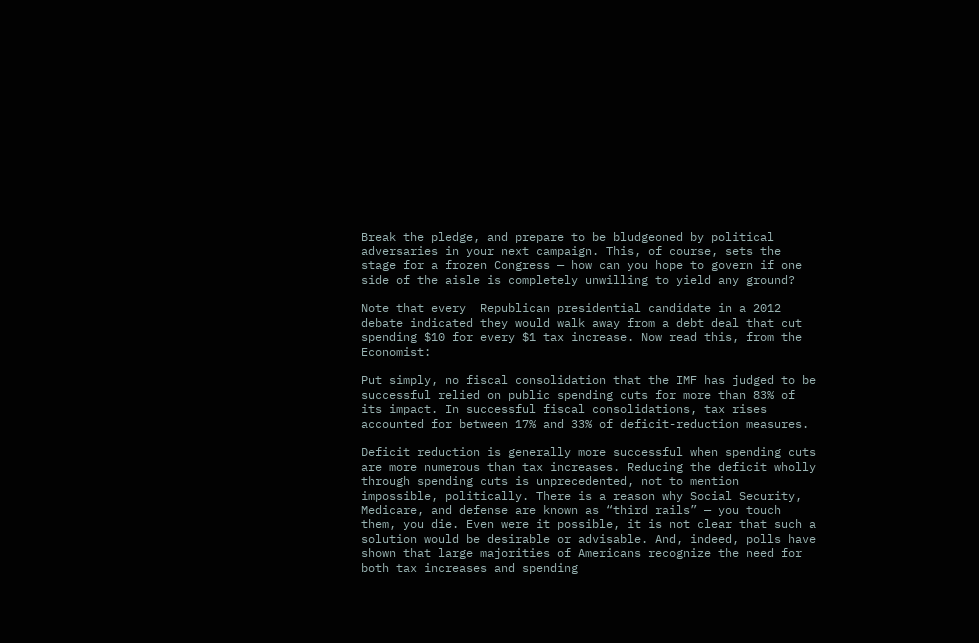Break the pledge, and prepare to be bludgeoned by political adversaries in your next campaign. This, of course, sets the stage for a frozen Congress — how can you hope to govern if one side of the aisle is completely unwilling to yield any ground?

Note that every  Republican presidential candidate in a 2012 debate indicated they would walk away from a debt deal that cut spending $10 for every $1 tax increase. Now read this, from the Economist:

Put simply, no fiscal consolidation that the IMF has judged to be successful relied on public spending cuts for more than 83% of its impact. In successful fiscal consolidations, tax rises accounted for between 17% and 33% of deficit-reduction measures.

Deficit reduction is generally more successful when spending cuts are more numerous than tax increases. Reducing the deficit wholly through spending cuts is unprecedented, not to mention impossible, politically. There is a reason why Social Security, Medicare, and defense are known as “third rails” — you touch them, you die. Even were it possible, it is not clear that such a solution would be desirable or advisable. And, indeed, polls have shown that large majorities of Americans recognize the need for both tax increases and spending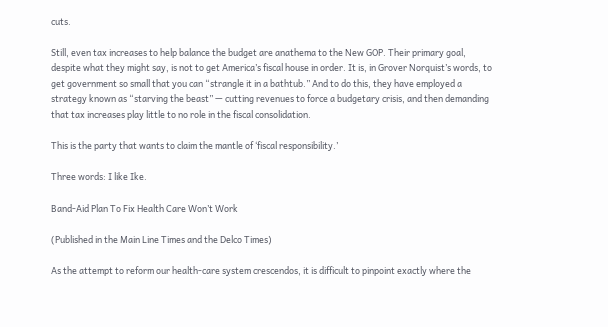cuts.

Still, even tax increases to help balance the budget are anathema to the New GOP. Their primary goal, despite what they might say, is not to get America’s fiscal house in order. It is, in Grover Norquist’s words, to get government so small that you can “strangle it in a bathtub.” And to do this, they have employed a strategy known as “starving the beast” — cutting revenues to force a budgetary crisis, and then demanding that tax increases play little to no role in the fiscal consolidation.

This is the party that wants to claim the mantle of ‘fiscal responsibility.’

Three words: I like Ike.

Band-Aid Plan To Fix Health Care Won’t Work

(Published in the Main Line Times and the Delco Times)

As the attempt to reform our health-care system crescendos, it is difficult to pinpoint exactly where the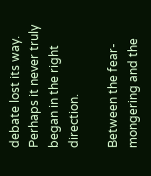debate lost its way. Perhaps it never truly began in the right direction.

Between the fear-mongering and the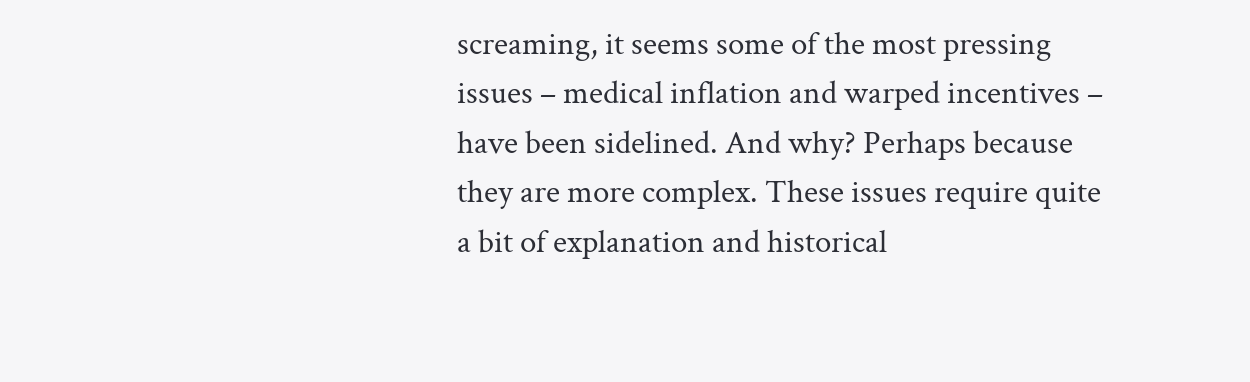screaming, it seems some of the most pressing issues – medical inflation and warped incentives – have been sidelined. And why? Perhaps because they are more complex. These issues require quite a bit of explanation and historical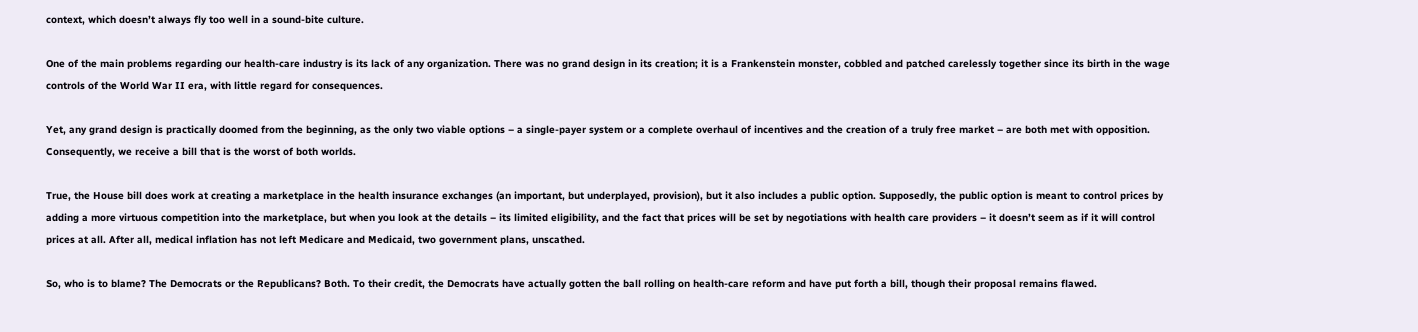context, which doesn’t always fly too well in a sound-bite culture.

One of the main problems regarding our health-care industry is its lack of any organization. There was no grand design in its creation; it is a Frankenstein monster, cobbled and patched carelessly together since its birth in the wage controls of the World War II era, with little regard for consequences.

Yet, any grand design is practically doomed from the beginning, as the only two viable options – a single-payer system or a complete overhaul of incentives and the creation of a truly free market – are both met with opposition. Consequently, we receive a bill that is the worst of both worlds.

True, the House bill does work at creating a marketplace in the health insurance exchanges (an important, but underplayed, provision), but it also includes a public option. Supposedly, the public option is meant to control prices by adding a more virtuous competition into the marketplace, but when you look at the details – its limited eligibility, and the fact that prices will be set by negotiations with health care providers – it doesn’t seem as if it will control prices at all. After all, medical inflation has not left Medicare and Medicaid, two government plans, unscathed.

So, who is to blame? The Democrats or the Republicans? Both. To their credit, the Democrats have actually gotten the ball rolling on health-care reform and have put forth a bill, though their proposal remains flawed.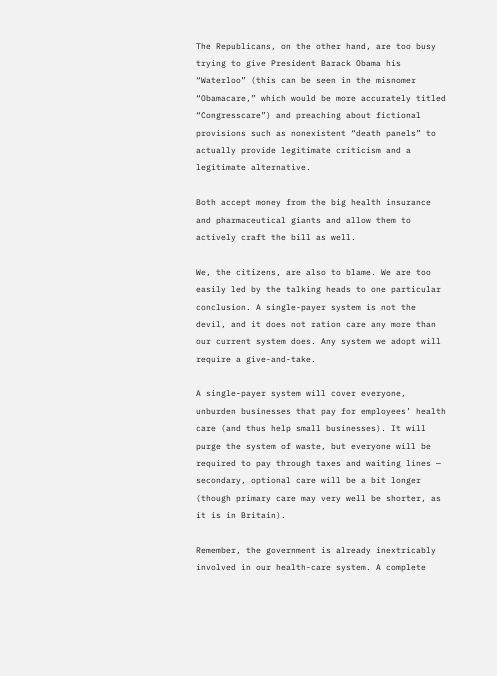The Republicans, on the other hand, are too busy trying to give President Barack Obama his “Waterloo” (this can be seen in the misnomer “Obamacare,” which would be more accurately titled “Congresscare”) and preaching about fictional provisions such as nonexistent “death panels” to actually provide legitimate criticism and a legitimate alternative.

Both accept money from the big health insurance and pharmaceutical giants and allow them to actively craft the bill as well.

We, the citizens, are also to blame. We are too easily led by the talking heads to one particular conclusion. A single-payer system is not the devil, and it does not ration care any more than our current system does. Any system we adopt will require a give-and-take.

A single-payer system will cover everyone, unburden businesses that pay for employees’ health care (and thus help small businesses). It will purge the system of waste, but everyone will be required to pay through taxes and waiting lines — secondary, optional care will be a bit longer (though primary care may very well be shorter, as it is in Britain).

Remember, the government is already inextricably involved in our health-care system. A complete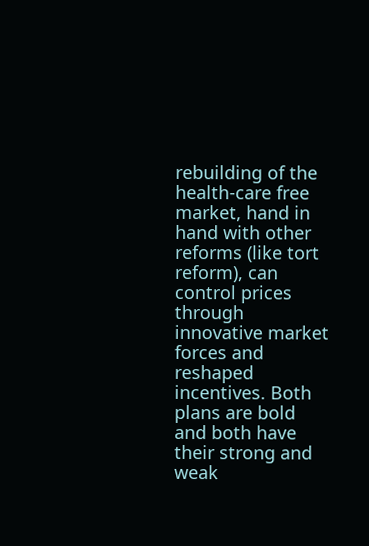rebuilding of the health-care free market, hand in hand with other reforms (like tort reform), can control prices through innovative market forces and reshaped incentives. Both plans are bold and both have their strong and weak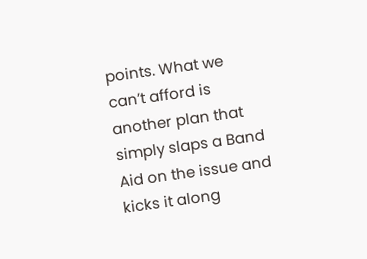points. What we can’t afford is another plan that simply slaps a Band Aid on the issue and kicks it along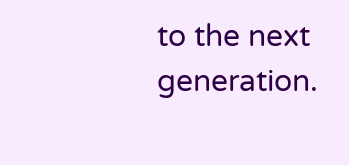to the next generation.